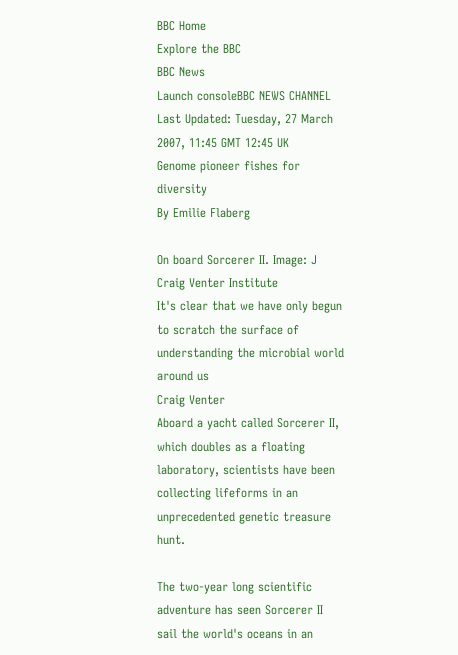BBC Home
Explore the BBC
BBC News
Launch consoleBBC NEWS CHANNEL
Last Updated: Tuesday, 27 March 2007, 11:45 GMT 12:45 UK
Genome pioneer fishes for diversity
By Emilie Flaberg

On board Sorcerer II. Image: J Craig Venter Institute
It's clear that we have only begun to scratch the surface of understanding the microbial world around us
Craig Venter
Aboard a yacht called Sorcerer II, which doubles as a floating laboratory, scientists have been collecting lifeforms in an unprecedented genetic treasure hunt.

The two-year long scientific adventure has seen Sorcerer II sail the world's oceans in an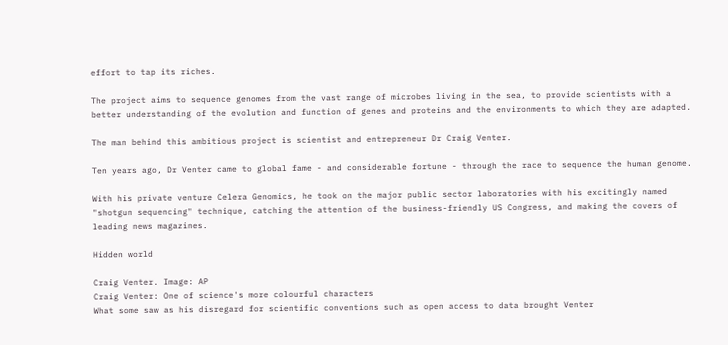effort to tap its riches.

The project aims to sequence genomes from the vast range of microbes living in the sea, to provide scientists with a better understanding of the evolution and function of genes and proteins and the environments to which they are adapted.

The man behind this ambitious project is scientist and entrepreneur Dr Craig Venter.

Ten years ago, Dr Venter came to global fame - and considerable fortune - through the race to sequence the human genome.

With his private venture Celera Genomics, he took on the major public sector laboratories with his excitingly named "shotgun sequencing" technique, catching the attention of the business-friendly US Congress, and making the covers of leading news magazines.

Hidden world

Craig Venter. Image: AP
Craig Venter: One of science's more colourful characters
What some saw as his disregard for scientific conventions such as open access to data brought Venter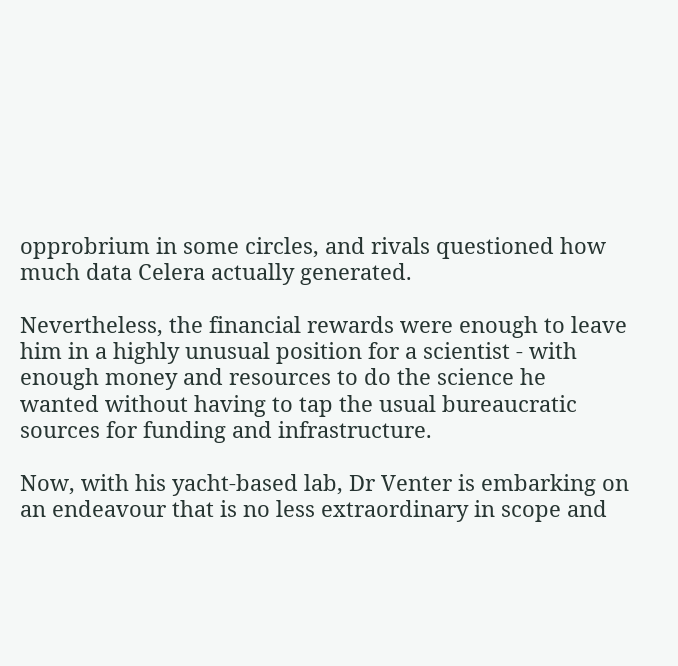opprobrium in some circles, and rivals questioned how much data Celera actually generated.

Nevertheless, the financial rewards were enough to leave him in a highly unusual position for a scientist - with enough money and resources to do the science he wanted without having to tap the usual bureaucratic sources for funding and infrastructure.

Now, with his yacht-based lab, Dr Venter is embarking on an endeavour that is no less extraordinary in scope and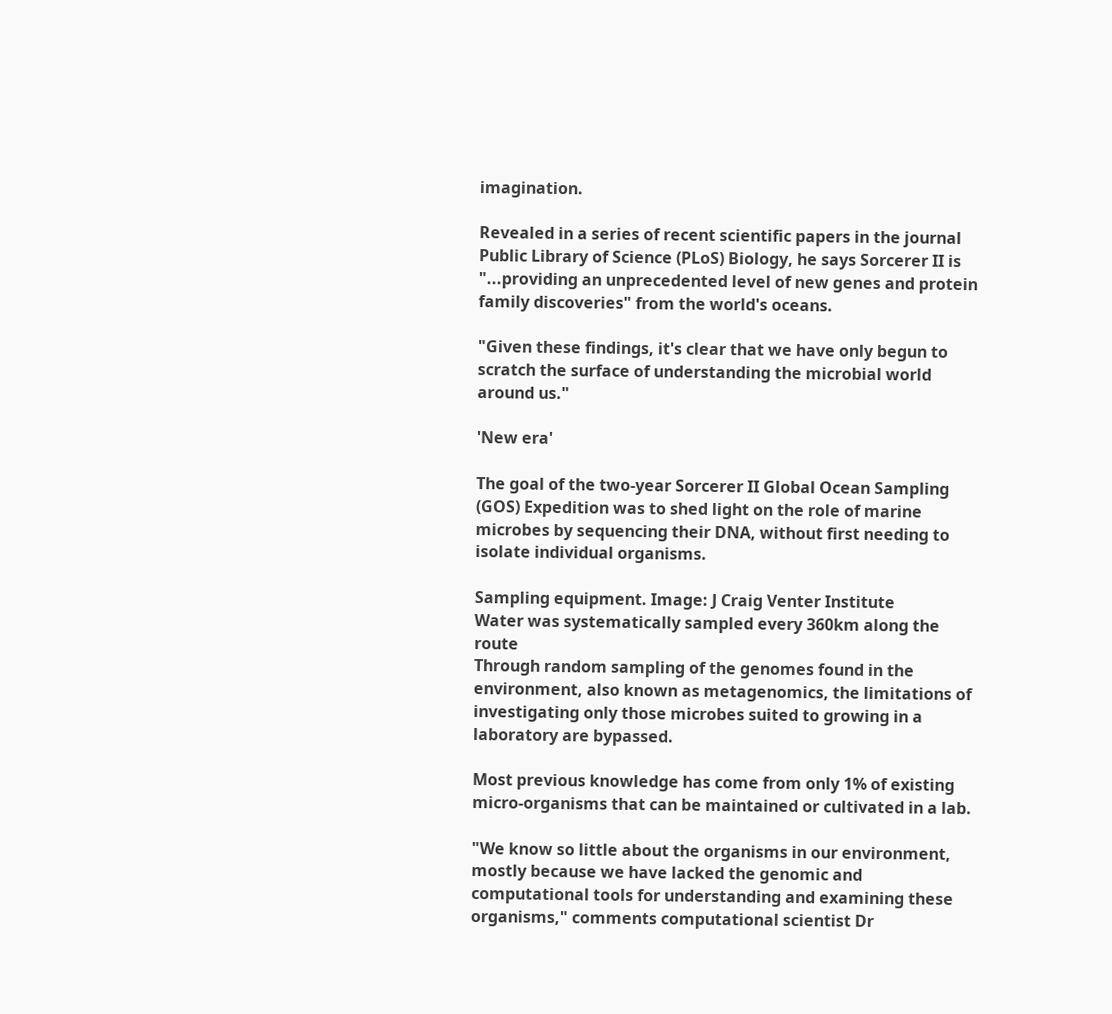imagination.

Revealed in a series of recent scientific papers in the journal Public Library of Science (PLoS) Biology, he says Sorcerer II is "...providing an unprecedented level of new genes and protein family discoveries" from the world's oceans.

"Given these findings, it's clear that we have only begun to scratch the surface of understanding the microbial world around us."

'New era'

The goal of the two-year Sorcerer II Global Ocean Sampling (GOS) Expedition was to shed light on the role of marine microbes by sequencing their DNA, without first needing to isolate individual organisms.

Sampling equipment. Image: J Craig Venter Institute
Water was systematically sampled every 360km along the route
Through random sampling of the genomes found in the environment, also known as metagenomics, the limitations of investigating only those microbes suited to growing in a laboratory are bypassed.

Most previous knowledge has come from only 1% of existing micro-organisms that can be maintained or cultivated in a lab.

"We know so little about the organisms in our environment, mostly because we have lacked the genomic and computational tools for understanding and examining these organisms," comments computational scientist Dr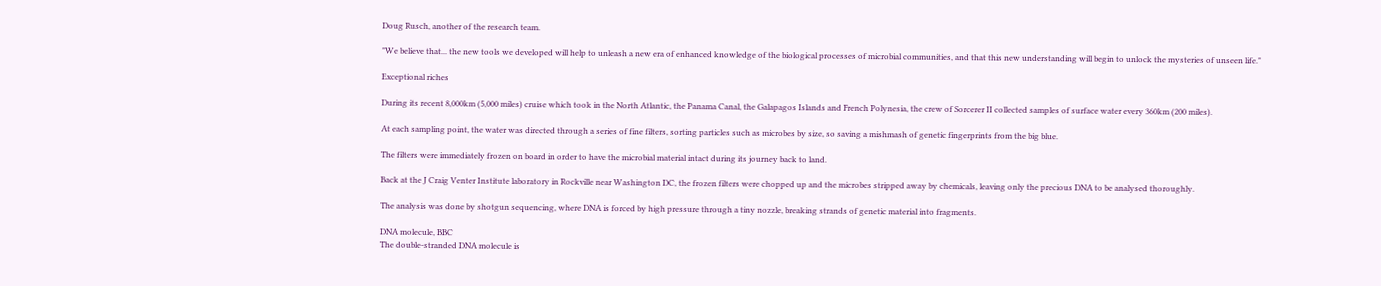Doug Rusch, another of the research team.

"We believe that... the new tools we developed will help to unleash a new era of enhanced knowledge of the biological processes of microbial communities, and that this new understanding will begin to unlock the mysteries of unseen life."

Exceptional riches

During its recent 8,000km (5,000 miles) cruise which took in the North Atlantic, the Panama Canal, the Galapagos Islands and French Polynesia, the crew of Sorcerer II collected samples of surface water every 360km (200 miles).

At each sampling point, the water was directed through a series of fine filters, sorting particles such as microbes by size, so saving a mishmash of genetic fingerprints from the big blue.

The filters were immediately frozen on board in order to have the microbial material intact during its journey back to land.

Back at the J Craig Venter Institute laboratory in Rockville near Washington DC, the frozen filters were chopped up and the microbes stripped away by chemicals, leaving only the precious DNA to be analysed thoroughly.

The analysis was done by shotgun sequencing, where DNA is forced by high pressure through a tiny nozzle, breaking strands of genetic material into fragments.

DNA molecule, BBC
The double-stranded DNA molecule is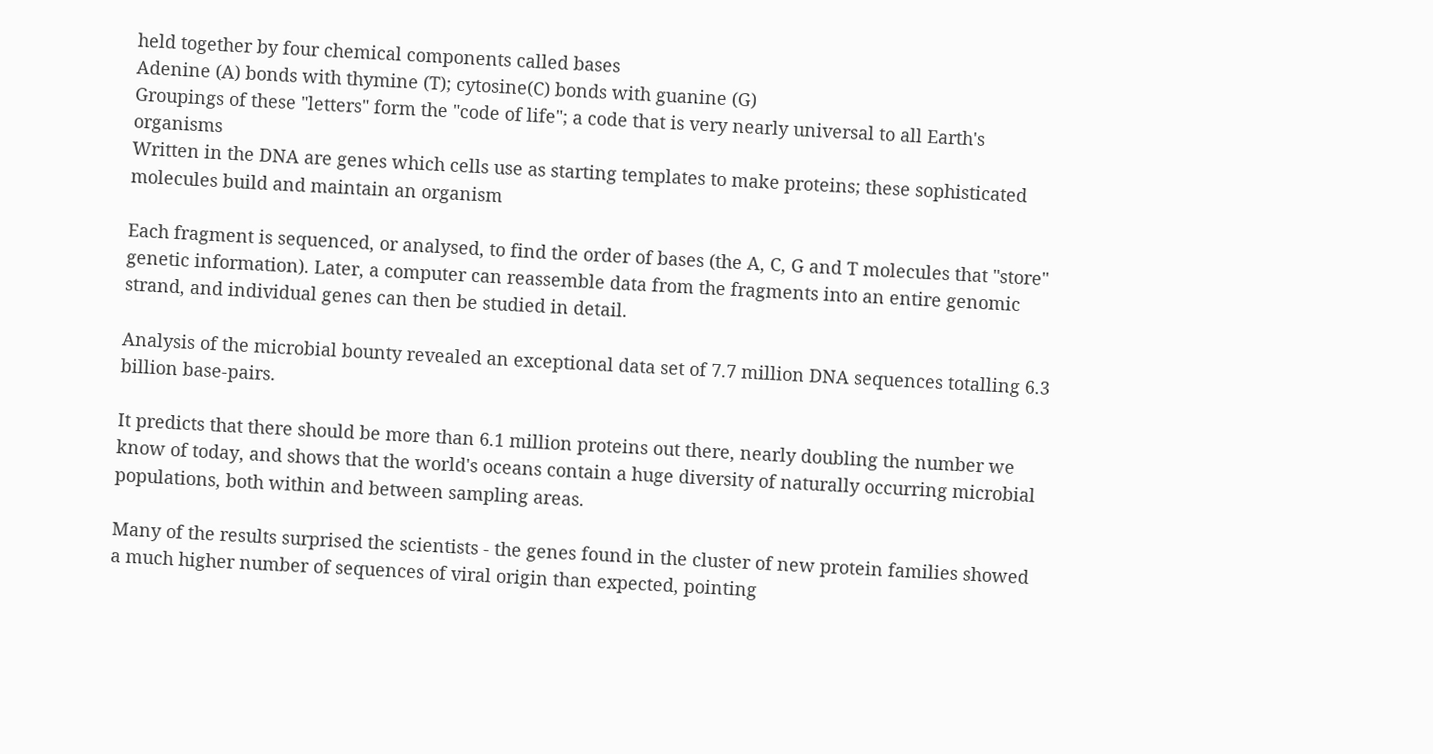held together by four chemical components called bases
Adenine (A) bonds with thymine (T); cytosine(C) bonds with guanine (G)
Groupings of these "letters" form the "code of life"; a code that is very nearly universal to all Earth's organisms
Written in the DNA are genes which cells use as starting templates to make proteins; these sophisticated molecules build and maintain an organism

Each fragment is sequenced, or analysed, to find the order of bases (the A, C, G and T molecules that "store" genetic information). Later, a computer can reassemble data from the fragments into an entire genomic strand, and individual genes can then be studied in detail.

Analysis of the microbial bounty revealed an exceptional data set of 7.7 million DNA sequences totalling 6.3 billion base-pairs.

It predicts that there should be more than 6.1 million proteins out there, nearly doubling the number we know of today, and shows that the world's oceans contain a huge diversity of naturally occurring microbial populations, both within and between sampling areas.

Many of the results surprised the scientists - the genes found in the cluster of new protein families showed a much higher number of sequences of viral origin than expected, pointing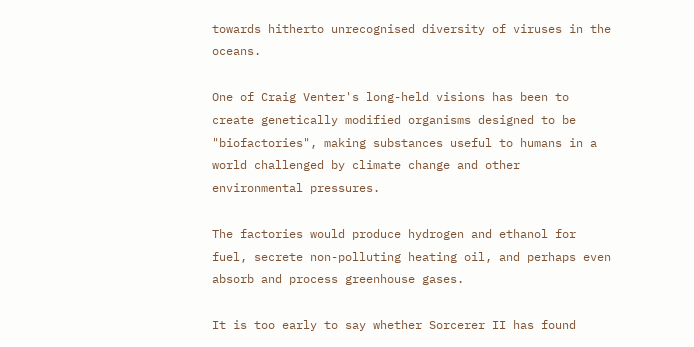towards hitherto unrecognised diversity of viruses in the oceans.

One of Craig Venter's long-held visions has been to create genetically modified organisms designed to be "biofactories", making substances useful to humans in a world challenged by climate change and other environmental pressures.

The factories would produce hydrogen and ethanol for fuel, secrete non-polluting heating oil, and perhaps even absorb and process greenhouse gases.

It is too early to say whether Sorcerer II has found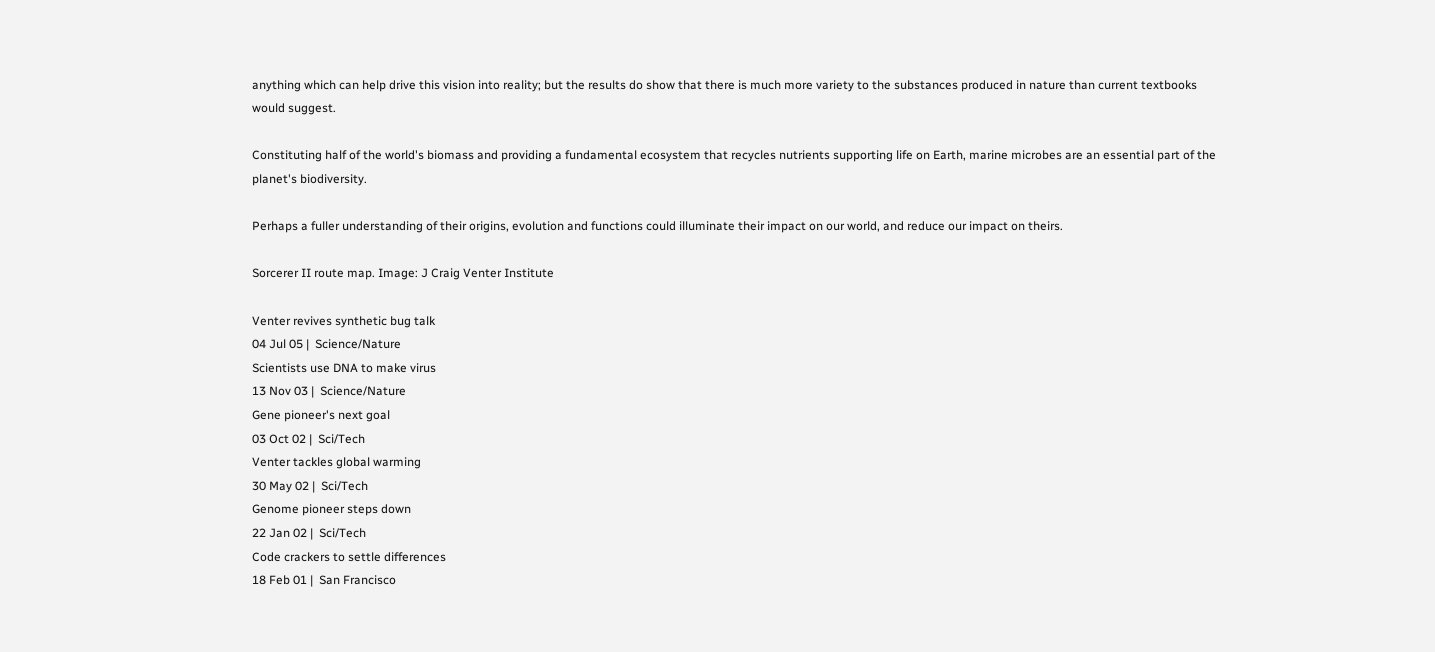anything which can help drive this vision into reality; but the results do show that there is much more variety to the substances produced in nature than current textbooks would suggest.

Constituting half of the world's biomass and providing a fundamental ecosystem that recycles nutrients supporting life on Earth, marine microbes are an essential part of the planet's biodiversity.

Perhaps a fuller understanding of their origins, evolution and functions could illuminate their impact on our world, and reduce our impact on theirs.

Sorcerer II route map. Image: J Craig Venter Institute

Venter revives synthetic bug talk
04 Jul 05 |  Science/Nature
Scientists use DNA to make virus
13 Nov 03 |  Science/Nature
Gene pioneer's next goal
03 Oct 02 |  Sci/Tech
Venter tackles global warming
30 May 02 |  Sci/Tech
Genome pioneer steps down
22 Jan 02 |  Sci/Tech
Code crackers to settle differences
18 Feb 01 |  San Francisco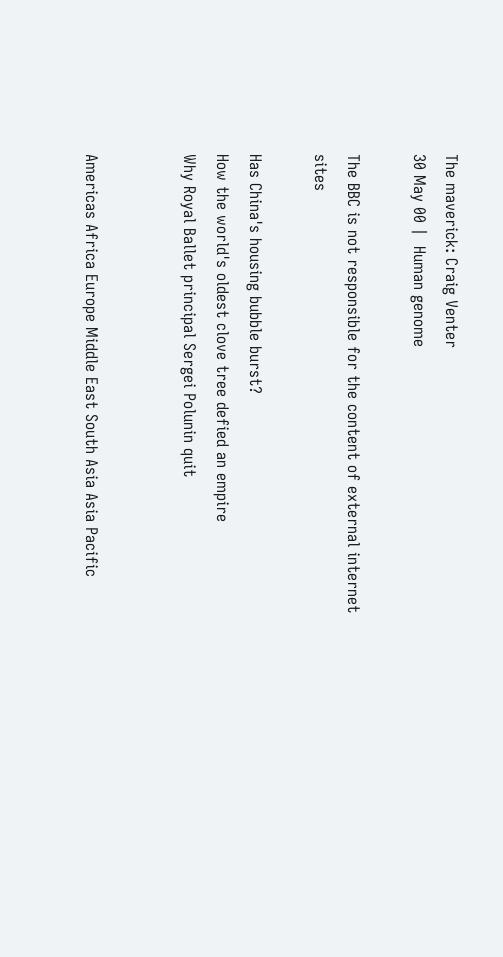The maverick: Craig Venter
30 May 00 |  Human genome

The BBC is not responsible for the content of external internet sites

Has China's housing bubble burst?
How the world's oldest clove tree defied an empire
Why Royal Ballet principal Sergei Polunin quit


Americas Africa Europe Middle East South Asia Asia Pacific